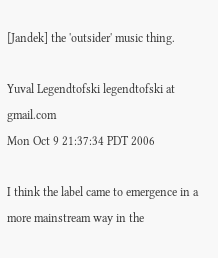[Jandek] the 'outsider' music thing.

Yuval Legendtofski legendtofski at gmail.com
Mon Oct 9 21:37:34 PDT 2006

I think the label came to emergence in a more mainstream way in the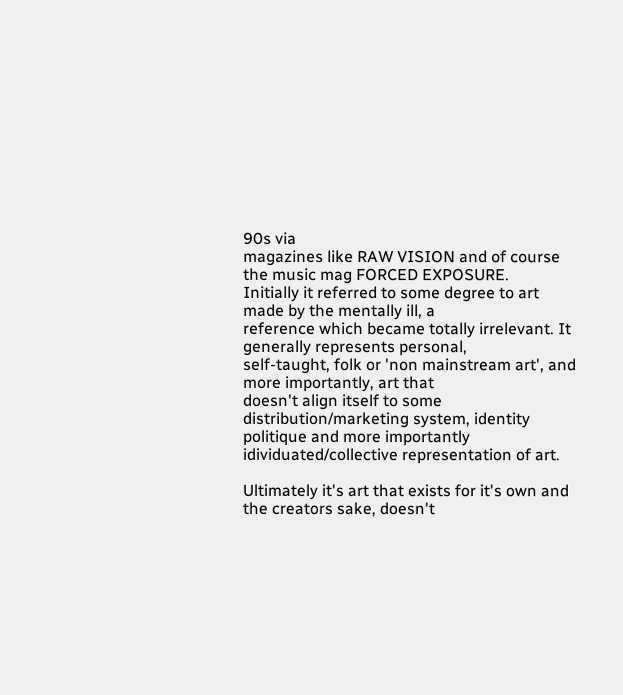90s via
magazines like RAW VISION and of course the music mag FORCED EXPOSURE.
Initially it referred to some degree to art made by the mentally ill, a
reference which became totally irrelevant. It generally represents personal,
self-taught, folk or 'non mainstream art', and more importantly, art that
doesn't align itself to some distribution/marketing system, identity
politique and more importantly idividuated/collective representation of art.

Ultimately it's art that exists for it's own and the creators sake, doesn't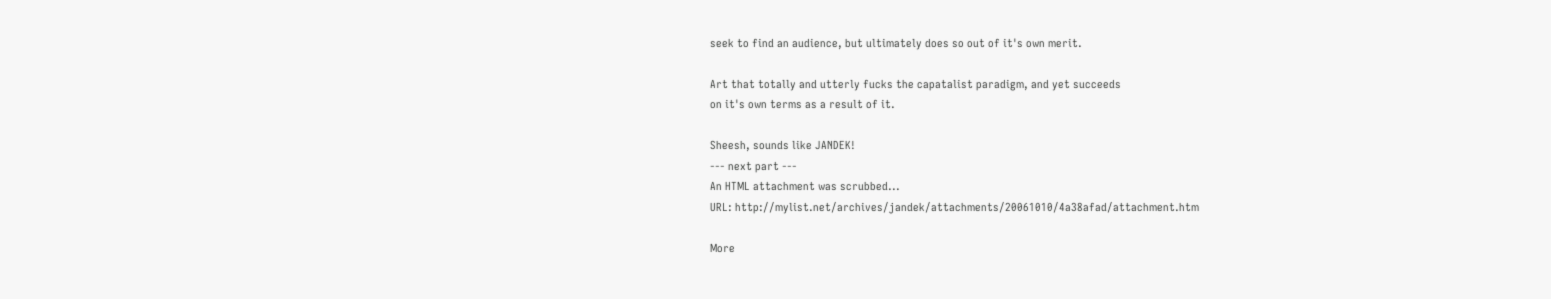seek to find an audience, but ultimately does so out of it's own merit.

Art that totally and utterly fucks the capatalist paradigm, and yet succeeds
on it's own terms as a result of it.

Sheesh, sounds like JANDEK!
--- next part ---
An HTML attachment was scrubbed...
URL: http://mylist.net/archives/jandek/attachments/20061010/4a38afad/attachment.htm

More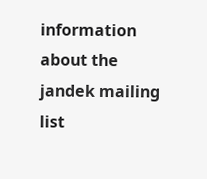information about the jandek mailing list